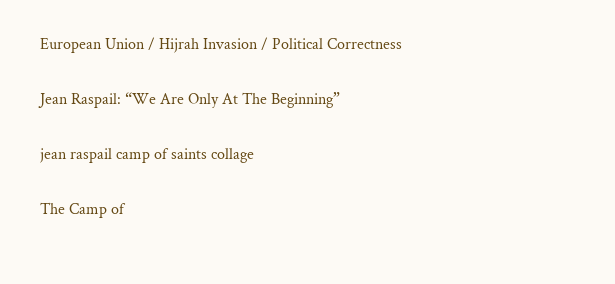European Union / Hijrah Invasion / Political Correctness

Jean Raspail: “We Are Only At The Beginning”

jean raspail camp of saints collage

The Camp of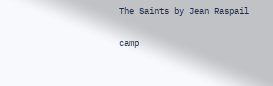The Saints by Jean Raspail

camp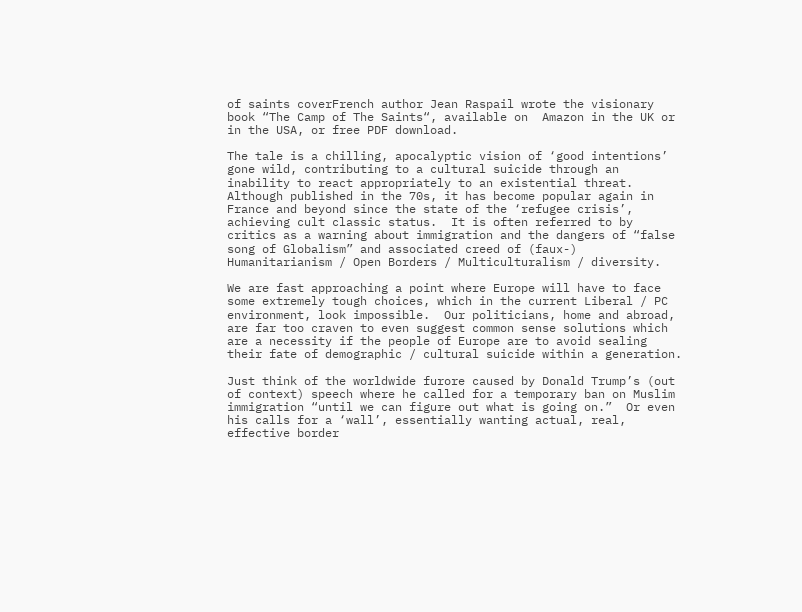of saints coverFrench author Jean Raspail wrote the visionary book “The Camp of The Saints“, available on  Amazon in the UK or in the USA, or free PDF download.

The tale is a chilling, apocalyptic vision of ‘good intentions’ gone wild, contributing to a cultural suicide through an inability to react appropriately to an existential threat. Although published in the 70s, it has become popular again in France and beyond since the state of the ‘refugee crisis’,  achieving cult classic status.  It is often referred to by critics as a warning about immigration and the dangers of “false song of Globalism” and associated creed of (faux-) Humanitarianism / Open Borders / Multiculturalism / diversity.

We are fast approaching a point where Europe will have to face some extremely tough choices, which in the current Liberal / PC environment, look impossible.  Our politicians, home and abroad, are far too craven to even suggest common sense solutions which are a necessity if the people of Europe are to avoid sealing their fate of demographic / cultural suicide within a generation.

Just think of the worldwide furore caused by Donald Trump’s (out of context) speech where he called for a temporary ban on Muslim immigration “until we can figure out what is going on.”  Or even his calls for a ‘wall’, essentially wanting actual, real, effective border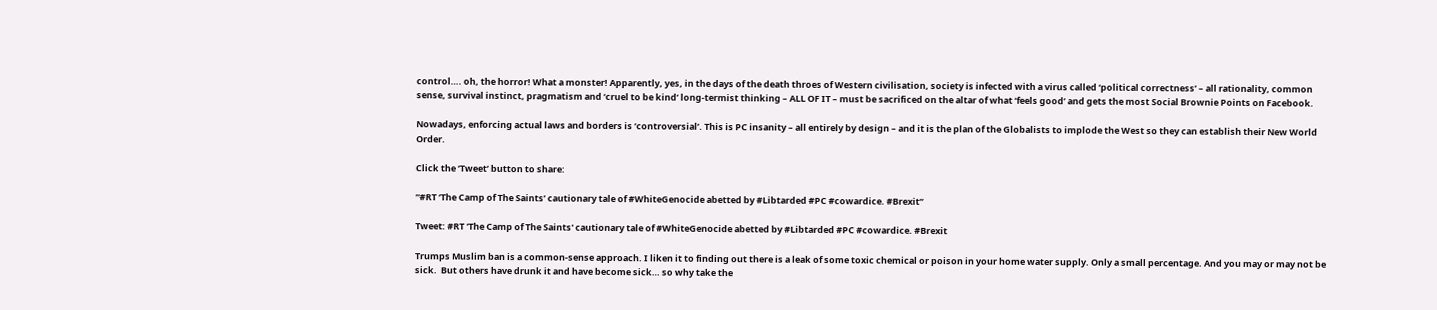control…. oh, the horror! What a monster! Apparently, yes, in the days of the death throes of Western civilisation, society is infected with a virus called ‘political correctness’ – all rationality, common sense, survival instinct, pragmatism and ‘cruel to be kind’ long-termist thinking – ALL OF IT – must be sacrificed on the altar of what ‘feels good’ and gets the most Social Brownie Points on Facebook.

Nowadays, enforcing actual laws and borders is ‘controversial’. This is PC insanity – all entirely by design – and it is the plan of the Globalists to implode the West so they can establish their New World Order.

Click the ‘Tweet’ button to share:

“#RT ‘The Camp of The Saints’ cautionary tale of #WhiteGenocide abetted by #Libtarded #PC #cowardice. #Brexit”

Tweet: #RT 'The Camp of The Saints' cautionary tale of #WhiteGenocide abetted by #Libtarded #PC #cowardice. #Brexit

Trumps Muslim ban is a common-sense approach. I liken it to finding out there is a leak of some toxic chemical or poison in your home water supply. Only a small percentage. And you may or may not be sick.  But others have drunk it and have become sick… so why take the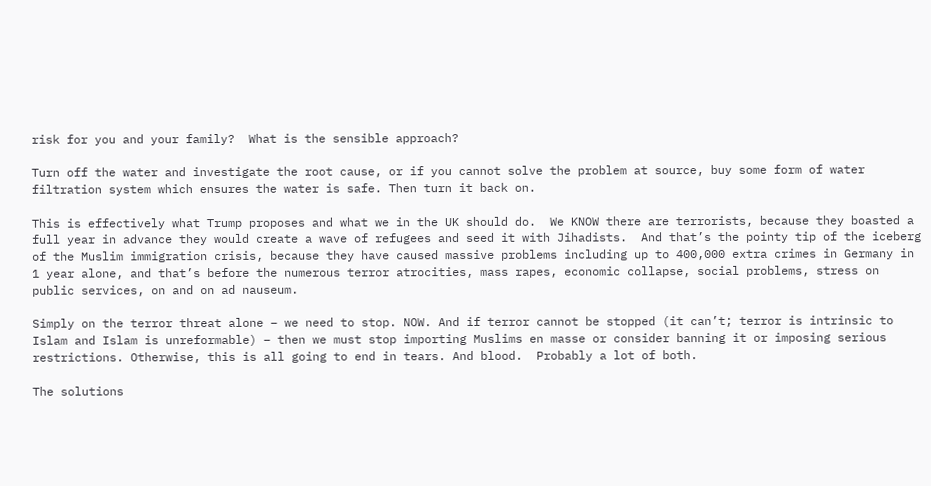risk for you and your family?  What is the sensible approach?

Turn off the water and investigate the root cause, or if you cannot solve the problem at source, buy some form of water filtration system which ensures the water is safe. Then turn it back on.

This is effectively what Trump proposes and what we in the UK should do.  We KNOW there are terrorists, because they boasted a full year in advance they would create a wave of refugees and seed it with Jihadists.  And that’s the pointy tip of the iceberg of the Muslim immigration crisis, because they have caused massive problems including up to 400,000 extra crimes in Germany in 1 year alone, and that’s before the numerous terror atrocities, mass rapes, economic collapse, social problems, stress on public services, on and on ad nauseum.

Simply on the terror threat alone – we need to stop. NOW. And if terror cannot be stopped (it can’t; terror is intrinsic to Islam and Islam is unreformable) – then we must stop importing Muslims en masse or consider banning it or imposing serious restrictions. Otherwise, this is all going to end in tears. And blood.  Probably a lot of both.

The solutions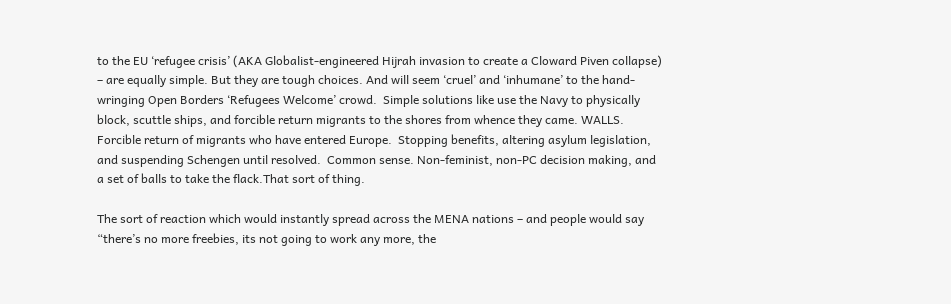to the EU ‘refugee crisis’ (AKA Globalist-engineered Hijrah invasion to create a Cloward Piven collapse) – are equally simple. But they are tough choices. And will seem ‘cruel’ and ‘inhumane’ to the hand-wringing Open Borders ‘Refugees Welcome’ crowd.  Simple solutions like use the Navy to physically block, scuttle ships, and forcible return migrants to the shores from whence they came. WALLS. Forcible return of migrants who have entered Europe.  Stopping benefits, altering asylum legislation, and suspending Schengen until resolved.  Common sense. Non-feminist, non-PC decision making, and a set of balls to take the flack.That sort of thing.

The sort of reaction which would instantly spread across the MENA nations – and people would say “there’s no more freebies, its not going to work any more, the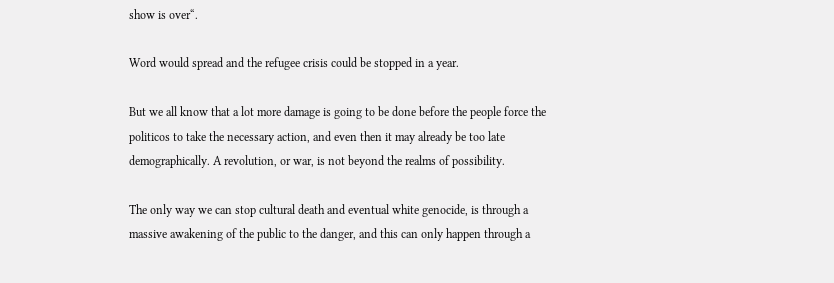show is over“.

Word would spread and the refugee crisis could be stopped in a year.

But we all know that a lot more damage is going to be done before the people force the politicos to take the necessary action, and even then it may already be too late demographically. A revolution, or war, is not beyond the realms of possibility.

The only way we can stop cultural death and eventual white genocide, is through a massive awakening of the public to the danger, and this can only happen through a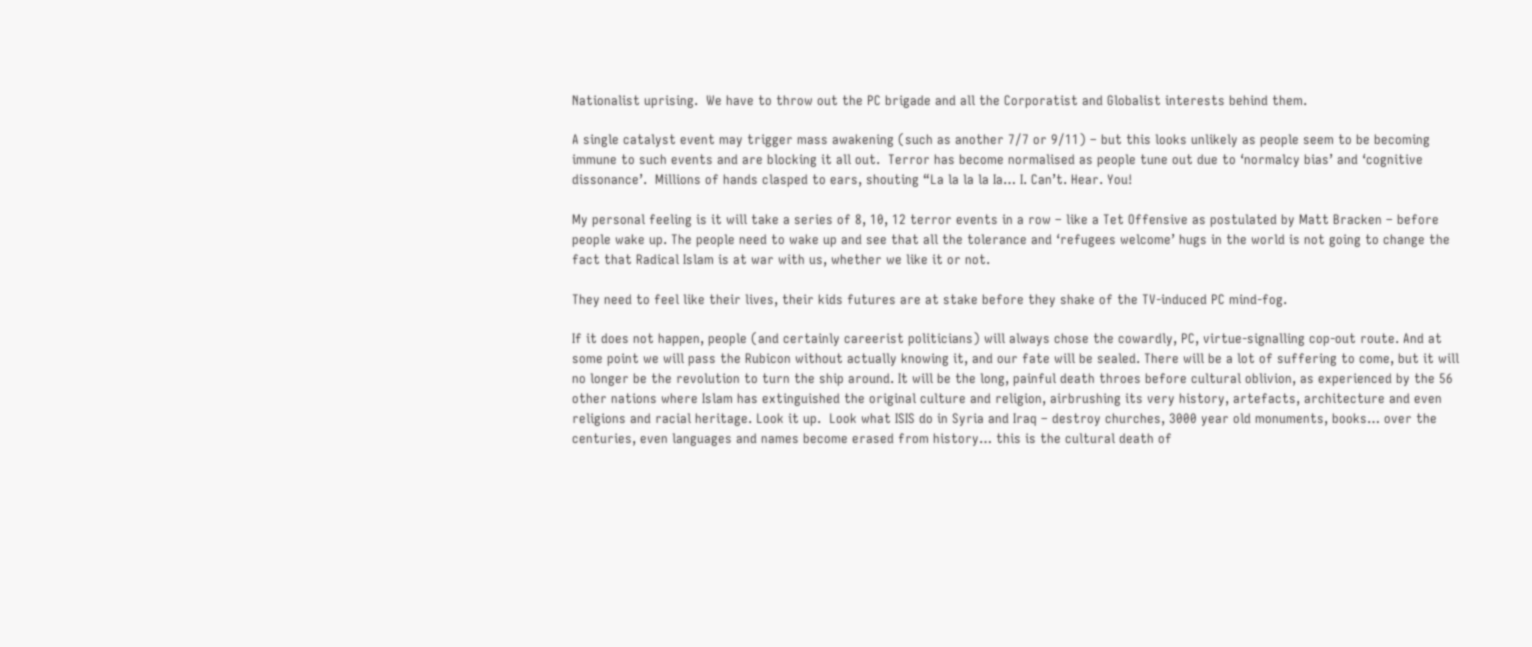Nationalist uprising.  We have to throw out the PC brigade and all the Corporatist and Globalist interests behind them.

A single catalyst event may trigger mass awakening (such as another 7/7 or 9/11) – but this looks unlikely as people seem to be becoming immune to such events and are blocking it all out.  Terror has become normalised as people tune out due to ‘normalcy bias’ and ‘cognitive dissonance’.  Millions of hands clasped to ears, shouting “La la la la Ia… I. Can’t. Hear. You!

My personal feeling is it will take a series of 8, 10, 12 terror events in a row – like a Tet Offensive as postulated by Matt Bracken – before people wake up. The people need to wake up and see that all the tolerance and ‘refugees welcome’ hugs in the world is not going to change the fact that Radical Islam is at war with us, whether we like it or not.

They need to feel like their lives, their kids futures are at stake before they shake of the TV-induced PC mind-fog.

If it does not happen, people (and certainly careerist politicians) will always chose the cowardly, PC, virtue-signalling cop-out route. And at some point we will pass the Rubicon without actually knowing it, and our fate will be sealed. There will be a lot of suffering to come, but it will no longer be the revolution to turn the ship around. It will be the long, painful death throes before cultural oblivion, as experienced by the 56 other nations where Islam has extinguished the original culture and religion, airbrushing its very history, artefacts, architecture and even religions and racial heritage. Look it up.  Look what ISIS do in Syria and Iraq – destroy churches, 3000 year old monuments, books… over the centuries, even languages and names become erased from history… this is the cultural death of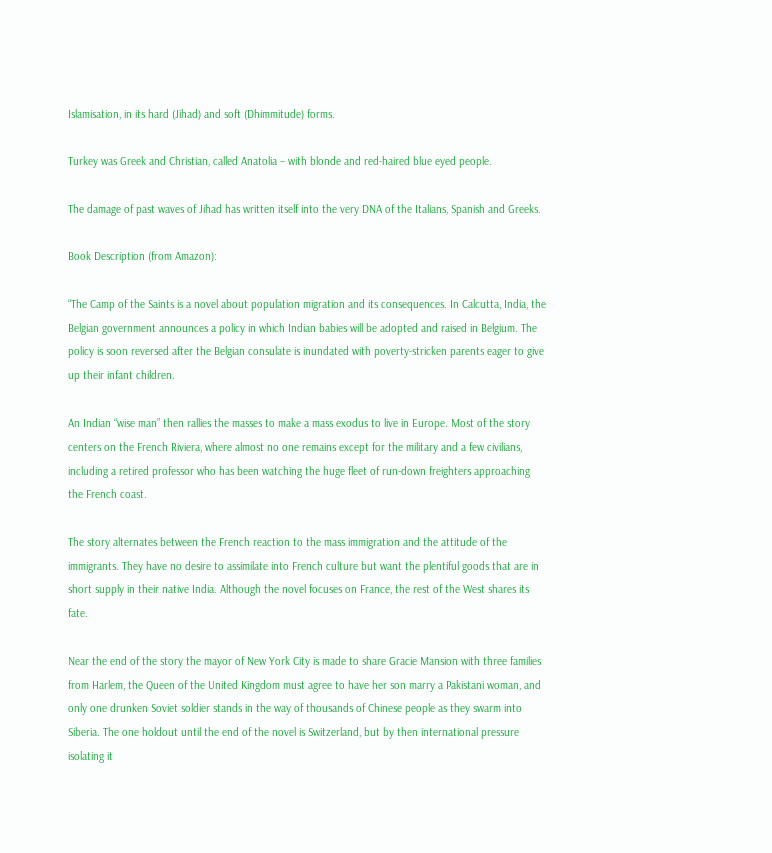Islamisation, in its hard (Jihad) and soft (Dhimmitude) forms.

Turkey was Greek and Christian, called Anatolia – with blonde and red-haired blue eyed people.

The damage of past waves of Jihad has written itself into the very DNA of the Italians, Spanish and Greeks.

Book Description (from Amazon):

“The Camp of the Saints is a novel about population migration and its consequences. In Calcutta, India, the Belgian government announces a policy in which Indian babies will be adopted and raised in Belgium. The policy is soon reversed after the Belgian consulate is inundated with poverty-stricken parents eager to give up their infant children.

An Indian “wise man” then rallies the masses to make a mass exodus to live in Europe. Most of the story centers on the French Riviera, where almost no one remains except for the military and a few civilians, including a retired professor who has been watching the huge fleet of run-down freighters approaching the French coast.

The story alternates between the French reaction to the mass immigration and the attitude of the immigrants. They have no desire to assimilate into French culture but want the plentiful goods that are in short supply in their native India. Although the novel focuses on France, the rest of the West shares its fate.

Near the end of the story the mayor of New York City is made to share Gracie Mansion with three families from Harlem, the Queen of the United Kingdom must agree to have her son marry a Pakistani woman, and only one drunken Soviet soldier stands in the way of thousands of Chinese people as they swarm into Siberia. The one holdout until the end of the novel is Switzerland, but by then international pressure isolating it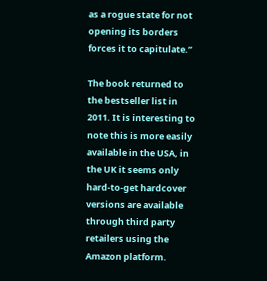as a rogue state for not opening its borders forces it to capitulate.”

The book returned to the bestseller list in 2011. It is interesting to note this is more easily available in the USA, in the UK it seems only hard-to-get hardcover versions are available through third party retailers using the Amazon platform.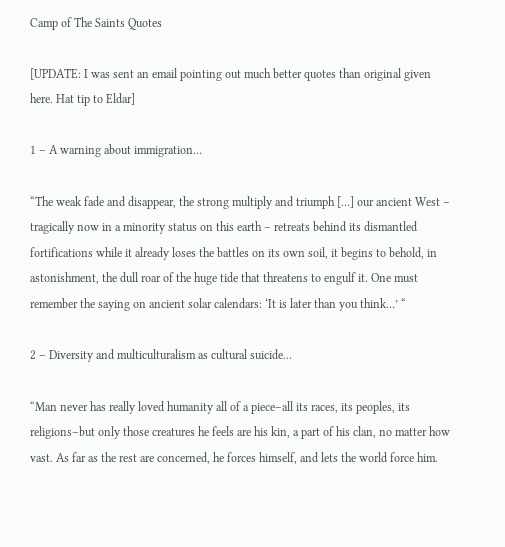Camp of The Saints Quotes

[UPDATE: I was sent an email pointing out much better quotes than original given here. Hat tip to Eldar]

1 – A warning about immigration…

“The weak fade and disappear, the strong multiply and triumph […] our ancient West – tragically now in a minority status on this earth – retreats behind its dismantled fortifications while it already loses the battles on its own soil, it begins to behold, in astonishment, the dull roar of the huge tide that threatens to engulf it. One must remember the saying on ancient solar calendars: ‘It is later than you think…’ “

2 – Diversity and multiculturalism as cultural suicide…

“Man never has really loved humanity all of a piece–all its races, its peoples, its religions–but only those creatures he feels are his kin, a part of his clan, no matter how vast. As far as the rest are concerned, he forces himself, and lets the world force him.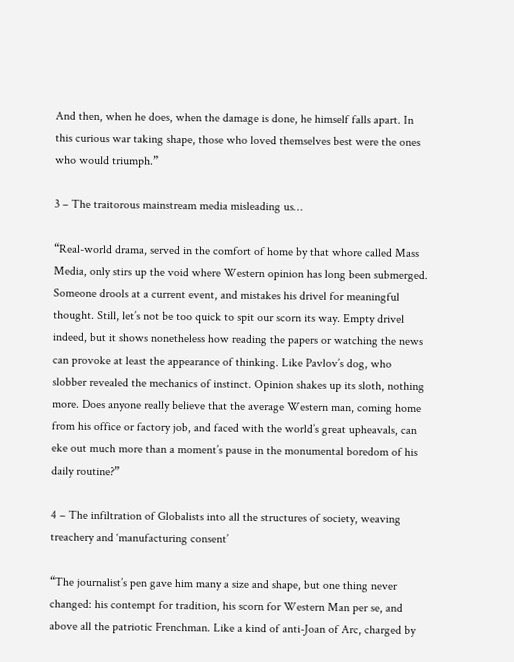And then, when he does, when the damage is done, he himself falls apart. In this curious war taking shape, those who loved themselves best were the ones who would triumph.”

3 – The traitorous mainstream media misleading us…

“Real-world drama, served in the comfort of home by that whore called Mass Media, only stirs up the void where Western opinion has long been submerged. Someone drools at a current event, and mistakes his drivel for meaningful thought. Still, let’s not be too quick to spit our scorn its way. Empty drivel indeed, but it shows nonetheless how reading the papers or watching the news can provoke at least the appearance of thinking. Like Pavlov’s dog, who slobber revealed the mechanics of instinct. Opinion shakes up its sloth, nothing more. Does anyone really believe that the average Western man, coming home from his office or factory job, and faced with the world’s great upheavals, can eke out much more than a moment’s pause in the monumental boredom of his daily routine?”

4 – The infiltration of Globalists into all the structures of society, weaving treachery and ‘manufacturing consent’

“The journalist’s pen gave him many a size and shape, but one thing never changed: his contempt for tradition, his scorn for Western Man per se, and above all the patriotic Frenchman. Like a kind of anti-Joan of Arc, charged by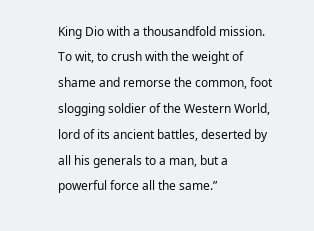King Dio with a thousandfold mission. To wit, to crush with the weight of shame and remorse the common, foot slogging soldier of the Western World, lord of its ancient battles, deserted by all his generals to a man, but a powerful force all the same.”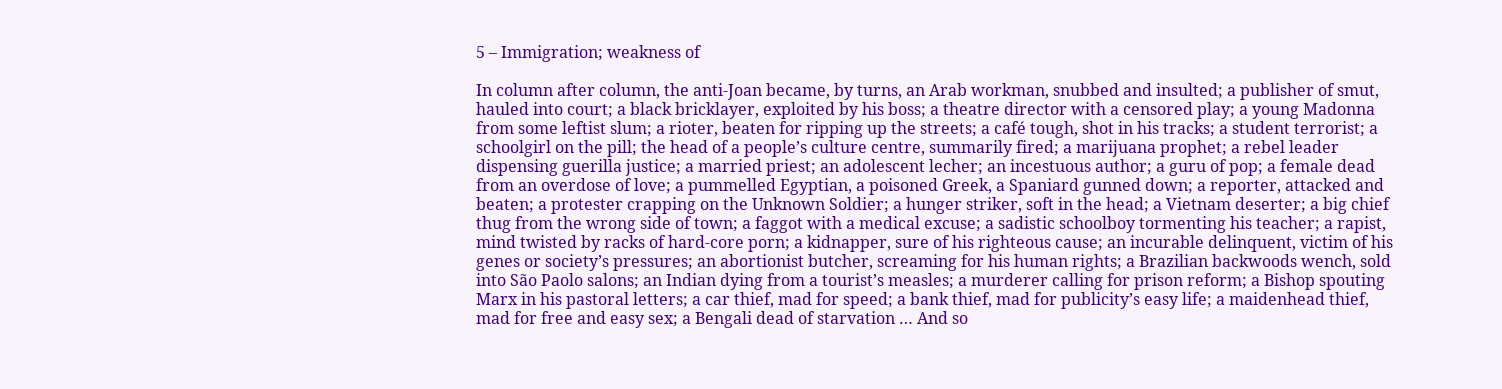5 – Immigration; weakness of

In column after column, the anti-Joan became, by turns, an Arab workman, snubbed and insulted; a publisher of smut, hauled into court; a black bricklayer, exploited by his boss; a theatre director with a censored play; a young Madonna from some leftist slum; a rioter, beaten for ripping up the streets; a café tough, shot in his tracks; a student terrorist; a schoolgirl on the pill; the head of a people’s culture centre, summarily fired; a marijuana prophet; a rebel leader dispensing guerilla justice; a married priest; an adolescent lecher; an incestuous author; a guru of pop; a female dead from an overdose of love; a pummelled Egyptian, a poisoned Greek, a Spaniard gunned down; a reporter, attacked and beaten; a protester crapping on the Unknown Soldier; a hunger striker, soft in the head; a Vietnam deserter; a big chief thug from the wrong side of town; a faggot with a medical excuse; a sadistic schoolboy tormenting his teacher; a rapist, mind twisted by racks of hard-core porn; a kidnapper, sure of his righteous cause; an incurable delinquent, victim of his genes or society’s pressures; an abortionist butcher, screaming for his human rights; a Brazilian backwoods wench, sold into São Paolo salons; an Indian dying from a tourist’s measles; a murderer calling for prison reform; a Bishop spouting Marx in his pastoral letters; a car thief, mad for speed; a bank thief, mad for publicity’s easy life; a maidenhead thief, mad for free and easy sex; a Bengali dead of starvation … And so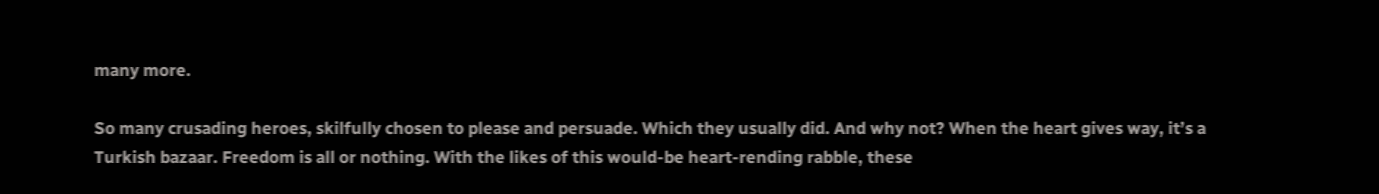many more.

So many crusading heroes, skilfully chosen to please and persuade. Which they usually did. And why not? When the heart gives way, it’s a Turkish bazaar. Freedom is all or nothing. With the likes of this would-be heart-rending rabble, these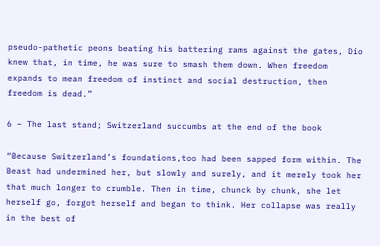pseudo-pathetic peons beating his battering rams against the gates, Dio knew that, in time, he was sure to smash them down. When freedom expands to mean freedom of instinct and social destruction, then freedom is dead.”

6 – The last stand; Switzerland succumbs at the end of the book

“Because Switzerland’s foundations,too had been sapped form within. The Beast had undermined her, but slowly and surely, and it merely took her that much longer to crumble. Then in time, chunck by chunk, she let herself go, forgot herself and began to think. Her collapse was really in the best of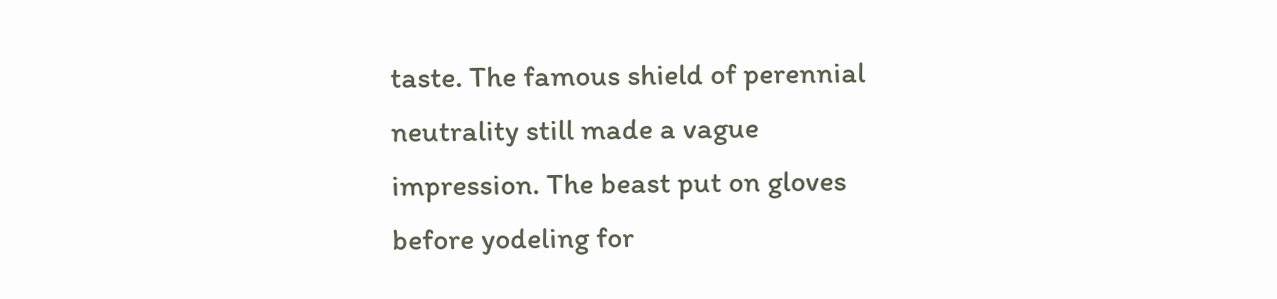taste. The famous shield of perennial neutrality still made a vague impression. The beast put on gloves before yodeling for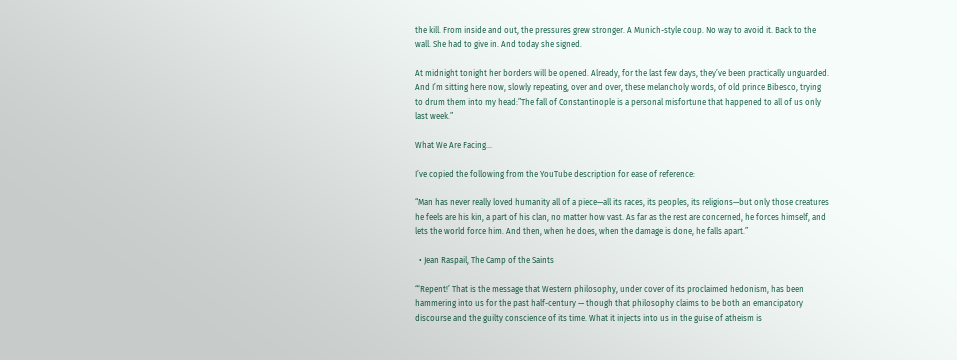the kill. From inside and out, the pressures grew stronger. A Munich-style coup. No way to avoid it. Back to the wall. She had to give in. And today she signed.

At midnight tonight her borders will be opened. Already, for the last few days, they’ve been practically unguarded. And I’m sitting here now, slowly repeating, over and over, these melancholy words, of old prince Bibesco, trying to drum them into my head:”The fall of Constantinople is a personal misfortune that happened to all of us only last week.”

What We Are Facing…

I’ve copied the following from the YouTube description for ease of reference:

“Man has never really loved humanity all of a piece—all its races, its peoples, its religions—but only those creatures he feels are his kin, a part of his clan, no matter how vast. As far as the rest are concerned, he forces himself, and lets the world force him. And then, when he does, when the damage is done, he falls apart.”

  • Jean Raspail, The Camp of the Saints

“‘Repent!’ That is the message that Western philosophy, under cover of its proclaimed hedonism, has been hammering into us for the past half-century — though that philosophy claims to be both an emancipatory discourse and the guilty conscience of its time. What it injects into us in the guise of atheism is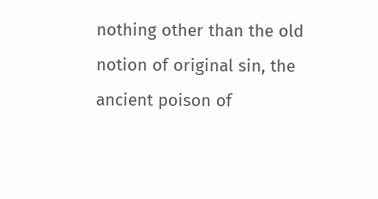nothing other than the old notion of original sin, the ancient poison of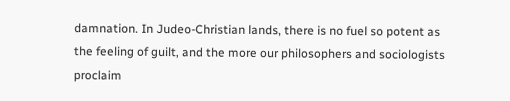damnation. In Judeo-Christian lands, there is no fuel so potent as the feeling of guilt, and the more our philosophers and sociologists proclaim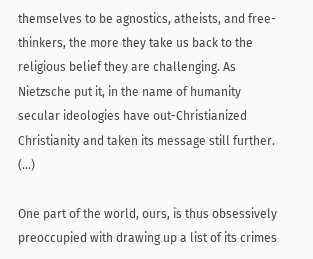themselves to be agnostics, atheists, and free-thinkers, the more they take us back to the religious belief they are challenging. As Nietzsche put it, in the name of humanity secular ideologies have out-Christianized Christianity and taken its message still further. (…)

One part of the world, ours, is thus obsessively preoccupied with drawing up a list of its crimes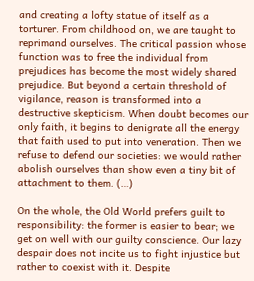and creating a lofty statue of itself as a torturer. From childhood on, we are taught to reprimand ourselves. The critical passion whose function was to free the individual from prejudices has become the most widely shared prejudice. But beyond a certain threshold of vigilance, reason is transformed into a destructive skepticism. When doubt becomes our only faith, it begins to denigrate all the energy that faith used to put into veneration. Then we refuse to defend our societies: we would rather abolish ourselves than show even a tiny bit of attachment to them. (…)

On the whole, the Old World prefers guilt to responsibility: the former is easier to bear; we get on well with our guilty conscience. Our lazy despair does not incite us to fight injustice but rather to coexist with it. Despite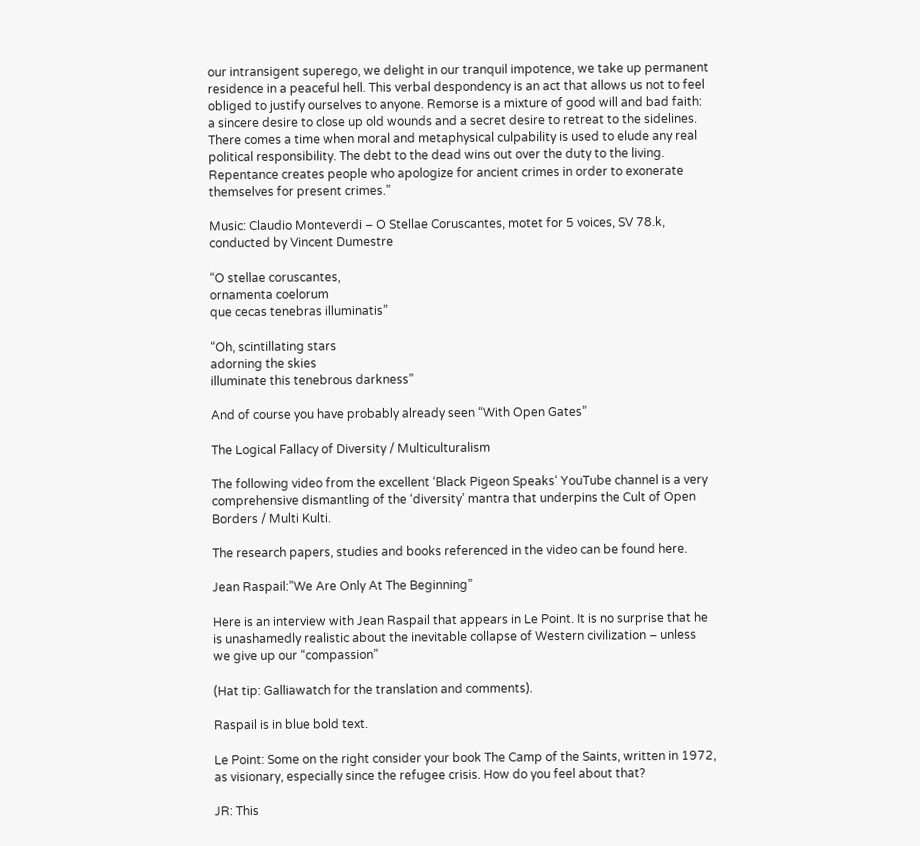our intransigent superego, we delight in our tranquil impotence, we take up permanent residence in a peaceful hell. This verbal despondency is an act that allows us not to feel obliged to justify ourselves to anyone. Remorse is a mixture of good will and bad faith: a sincere desire to close up old wounds and a secret desire to retreat to the sidelines. There comes a time when moral and metaphysical culpability is used to elude any real political responsibility. The debt to the dead wins out over the duty to the living. Repentance creates people who apologize for ancient crimes in order to exonerate themselves for present crimes.”

Music: Claudio Monteverdi – O Stellae Coruscantes, motet for 5 voices, SV 78.k, conducted by Vincent Dumestre

“O stellae coruscantes,
ornamenta coelorum
que cecas tenebras illuminatis”

“Oh, scintillating stars
adorning the skies
illuminate this tenebrous darkness”

And of course you have probably already seen “With Open Gates”

The Logical Fallacy of Diversity / Multiculturalism

The following video from the excellent ‘Black Pigeon Speaks‘ YouTube channel is a very comprehensive dismantling of the ‘diversity’ mantra that underpins the Cult of Open Borders / Multi Kulti.

The research papers, studies and books referenced in the video can be found here.

Jean Raspail:”We Are Only At The Beginning”

Here is an interview with Jean Raspail that appears in Le Point. It is no surprise that he is unashamedly realistic about the inevitable collapse of Western civilization – unless we give up our “compassion”

(Hat tip: Galliawatch for the translation and comments).

Raspail is in blue bold text.

Le Point: Some on the right consider your book The Camp of the Saints, written in 1972, as visionary, especially since the refugee crisis. How do you feel about that?

JR: This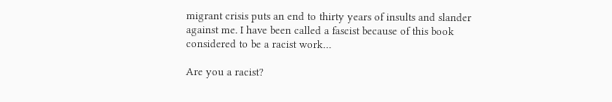migrant crisis puts an end to thirty years of insults and slander against me. I have been called a fascist because of this book considered to be a racist work…

Are you a racist?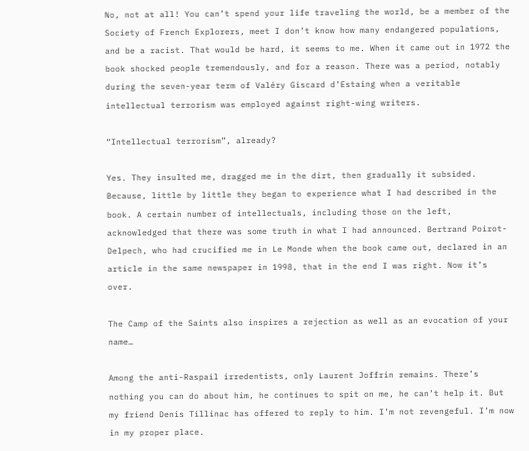No, not at all! You can’t spend your life traveling the world, be a member of the Society of French Explorers, meet I don’t know how many endangered populations, and be a racist. That would be hard, it seems to me. When it came out in 1972 the book shocked people tremendously, and for a reason. There was a period, notably during the seven-year term of Valéry Giscard d’Estaing when a veritable intellectual terrorism was employed against right-wing writers.

“Intellectual terrorism”, already?

Yes. They insulted me, dragged me in the dirt, then gradually it subsided. Because, little by little they began to experience what I had described in the book. A certain number of intellectuals, including those on the left, acknowledged that there was some truth in what I had announced. Bertrand Poirot-Delpech, who had crucified me in Le Monde when the book came out, declared in an article in the same newspaper in 1998, that in the end I was right. Now it’s over.

The Camp of the Saints also inspires a rejection as well as an evocation of your name…

Among the anti-Raspail irredentists, only Laurent Joffrin remains. There’s nothing you can do about him, he continues to spit on me, he can’t help it. But my friend Denis Tillinac has offered to reply to him. I’m not revengeful. I’m now in my proper place.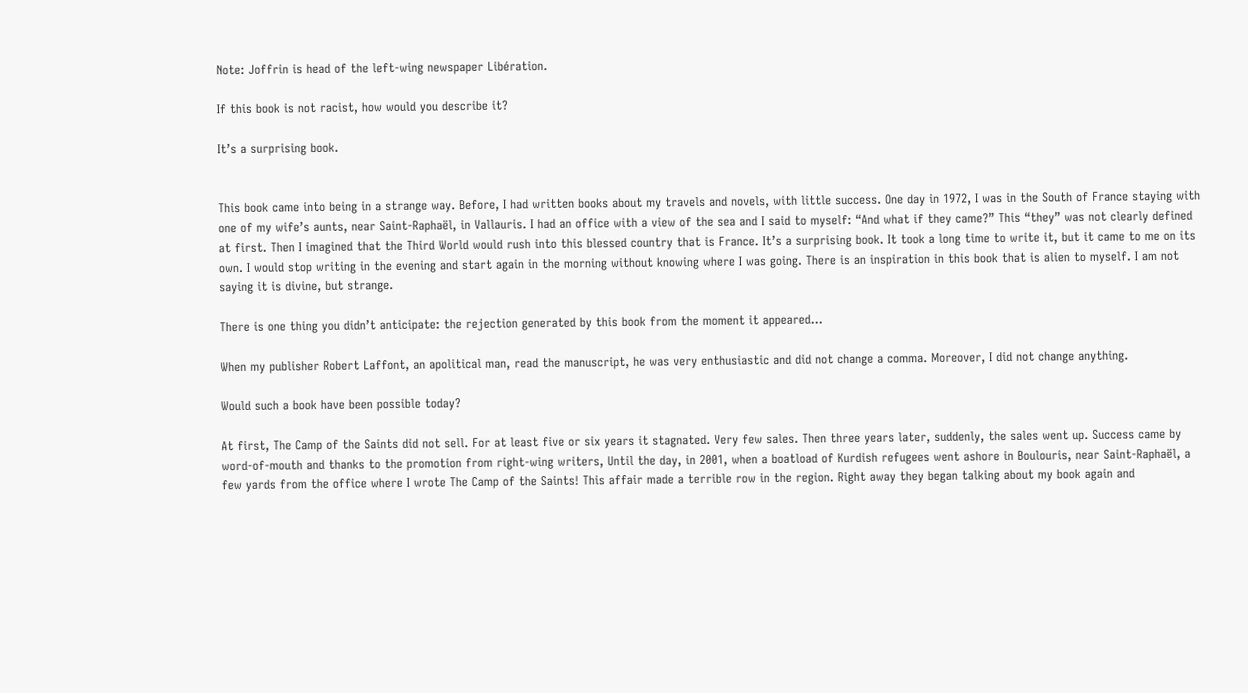Note: Joffrin is head of the left-wing newspaper Libération.

If this book is not racist, how would you describe it?

It’s a surprising book.


This book came into being in a strange way. Before, I had written books about my travels and novels, with little success. One day in 1972, I was in the South of France staying with one of my wife’s aunts, near Saint-Raphaël, in Vallauris. I had an office with a view of the sea and I said to myself: “And what if they came?” This “they” was not clearly defined at first. Then I imagined that the Third World would rush into this blessed country that is France. It’s a surprising book. It took a long time to write it, but it came to me on its own. I would stop writing in the evening and start again in the morning without knowing where I was going. There is an inspiration in this book that is alien to myself. I am not saying it is divine, but strange.

There is one thing you didn’t anticipate: the rejection generated by this book from the moment it appeared…

When my publisher Robert Laffont, an apolitical man, read the manuscript, he was very enthusiastic and did not change a comma. Moreover, I did not change anything.

Would such a book have been possible today?

At first, The Camp of the Saints did not sell. For at least five or six years it stagnated. Very few sales. Then three years later, suddenly, the sales went up. Success came by word-of-mouth and thanks to the promotion from right-wing writers, Until the day, in 2001, when a boatload of Kurdish refugees went ashore in Boulouris, near Saint-Raphaël, a few yards from the office where I wrote The Camp of the Saints! This affair made a terrible row in the region. Right away they began talking about my book again and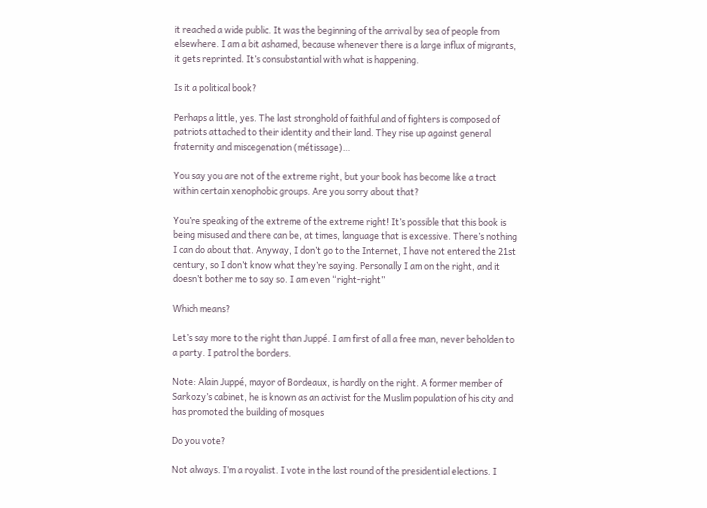it reached a wide public. It was the beginning of the arrival by sea of people from elsewhere. I am a bit ashamed, because whenever there is a large influx of migrants, it gets reprinted. It’s consubstantial with what is happening.

Is it a political book?

Perhaps a little, yes. The last stronghold of faithful and of fighters is composed of patriots attached to their identity and their land. They rise up against general fraternity and miscegenation (métissage)…

You say you are not of the extreme right, but your book has become like a tract within certain xenophobic groups. Are you sorry about that?

You’re speaking of the extreme of the extreme right! It’s possible that this book is being misused and there can be, at times, language that is excessive. There’s nothing I can do about that. Anyway, I don’t go to the Internet, I have not entered the 21st century, so I don’t know what they’re saying. Personally I am on the right, and it doesn’t bother me to say so. I am even “right-right”

Which means?

Let’s say more to the right than Juppé. I am first of all a free man, never beholden to a party. I patrol the borders.

Note: Alain Juppé, mayor of Bordeaux, is hardly on the right. A former member of Sarkozy’s cabinet, he is known as an activist for the Muslim population of his city and has promoted the building of mosques

Do you vote?

Not always. I’m a royalist. I vote in the last round of the presidential elections. I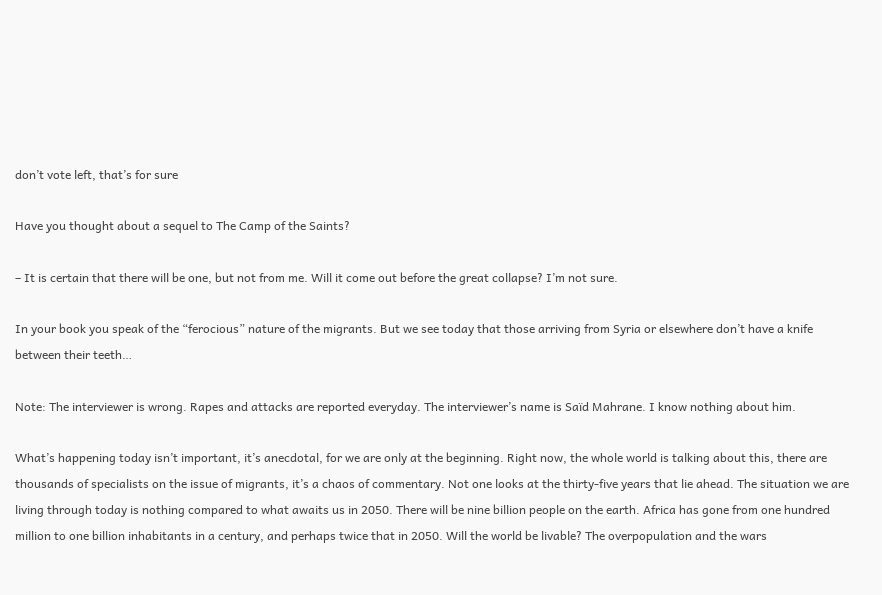don’t vote left, that’s for sure

Have you thought about a sequel to The Camp of the Saints?

– It is certain that there will be one, but not from me. Will it come out before the great collapse? I’m not sure.

In your book you speak of the “ferocious” nature of the migrants. But we see today that those arriving from Syria or elsewhere don’t have a knife between their teeth…

Note: The interviewer is wrong. Rapes and attacks are reported everyday. The interviewer’s name is Saïd Mahrane. I know nothing about him.

What’s happening today isn’t important, it’s anecdotal, for we are only at the beginning. Right now, the whole world is talking about this, there are thousands of specialists on the issue of migrants, it’s a chaos of commentary. Not one looks at the thirty-five years that lie ahead. The situation we are living through today is nothing compared to what awaits us in 2050. There will be nine billion people on the earth. Africa has gone from one hundred million to one billion inhabitants in a century, and perhaps twice that in 2050. Will the world be livable? The overpopulation and the wars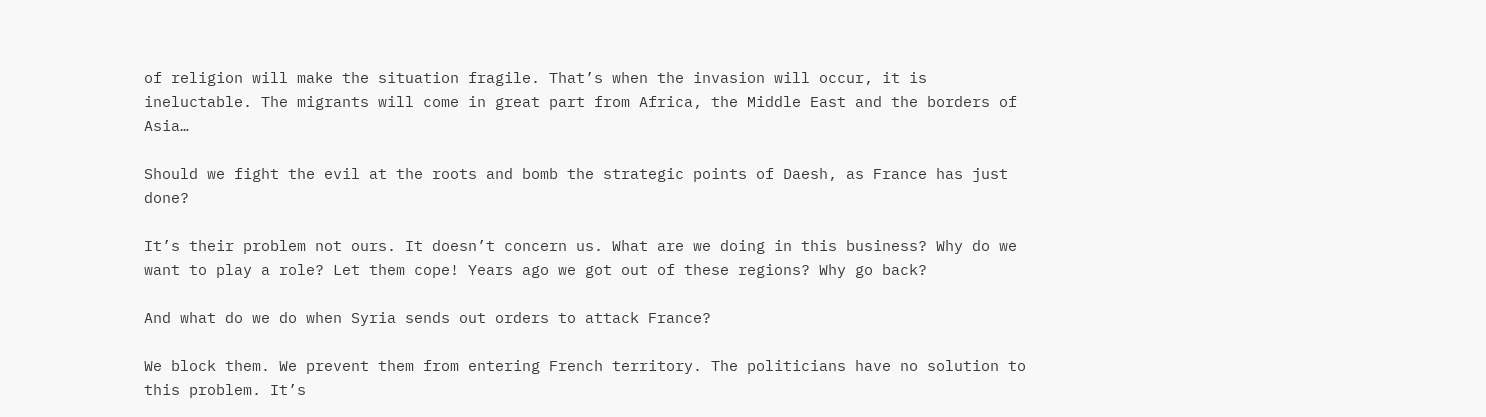of religion will make the situation fragile. That’s when the invasion will occur, it is ineluctable. The migrants will come in great part from Africa, the Middle East and the borders of Asia…

Should we fight the evil at the roots and bomb the strategic points of Daesh, as France has just done?

It’s their problem not ours. It doesn’t concern us. What are we doing in this business? Why do we want to play a role? Let them cope! Years ago we got out of these regions? Why go back?

And what do we do when Syria sends out orders to attack France?

We block them. We prevent them from entering French territory. The politicians have no solution to this problem. It’s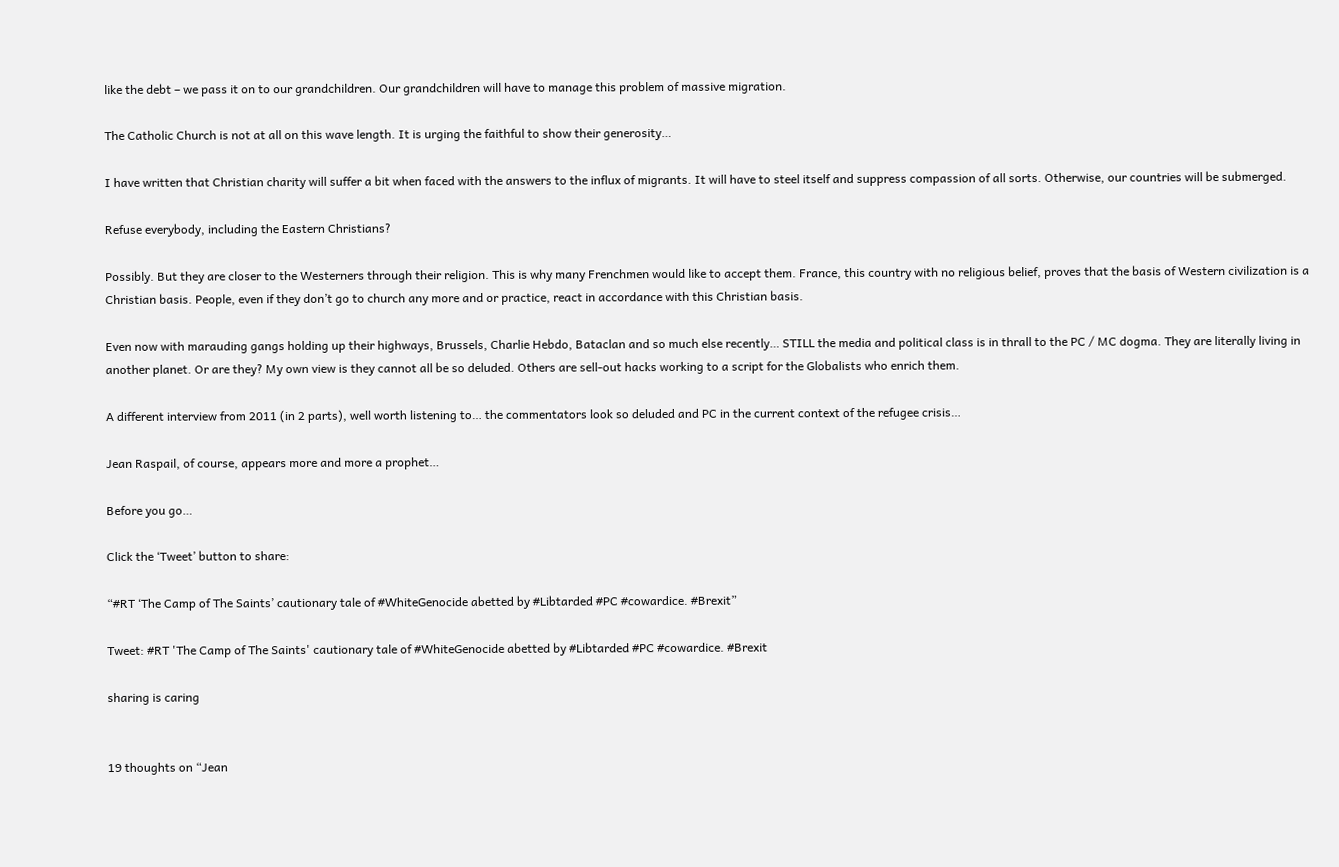like the debt – we pass it on to our grandchildren. Our grandchildren will have to manage this problem of massive migration.

The Catholic Church is not at all on this wave length. It is urging the faithful to show their generosity…

I have written that Christian charity will suffer a bit when faced with the answers to the influx of migrants. It will have to steel itself and suppress compassion of all sorts. Otherwise, our countries will be submerged.

Refuse everybody, including the Eastern Christians?

Possibly. But they are closer to the Westerners through their religion. This is why many Frenchmen would like to accept them. France, this country with no religious belief, proves that the basis of Western civilization is a Christian basis. People, even if they don’t go to church any more and or practice, react in accordance with this Christian basis.

Even now with marauding gangs holding up their highways, Brussels, Charlie Hebdo, Bataclan and so much else recently… STILL the media and political class is in thrall to the PC / MC dogma. They are literally living in another planet. Or are they? My own view is they cannot all be so deluded. Others are sell-out hacks working to a script for the Globalists who enrich them.

A different interview from 2011 (in 2 parts), well worth listening to… the commentators look so deluded and PC in the current context of the refugee crisis…

Jean Raspail, of course, appears more and more a prophet…

Before you go…

Click the ‘Tweet’ button to share:

“#RT ‘The Camp of The Saints’ cautionary tale of #WhiteGenocide abetted by #Libtarded #PC #cowardice. #Brexit”

Tweet: #RT 'The Camp of The Saints' cautionary tale of #WhiteGenocide abetted by #Libtarded #PC #cowardice. #Brexit

sharing is caring


19 thoughts on “Jean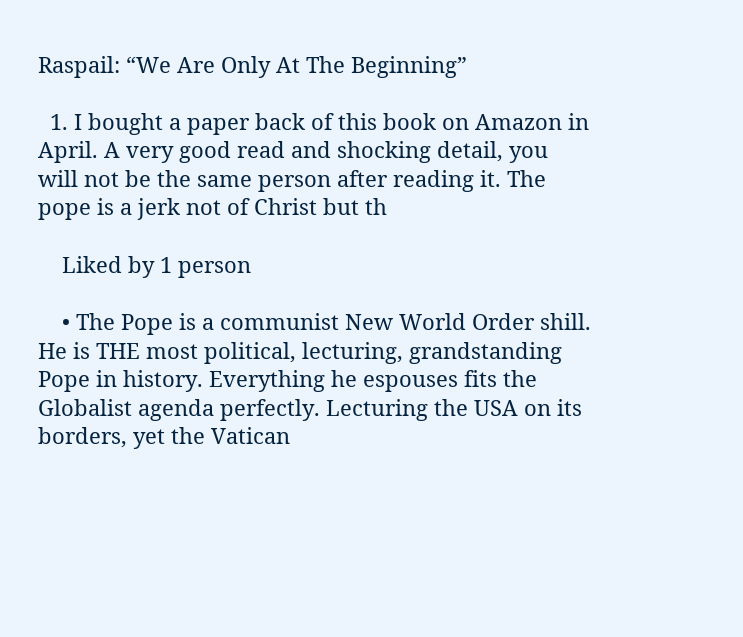Raspail: “We Are Only At The Beginning”

  1. I bought a paper back of this book on Amazon in April. A very good read and shocking detail, you will not be the same person after reading it. The pope is a jerk not of Christ but th

    Liked by 1 person

    • The Pope is a communist New World Order shill. He is THE most political, lecturing, grandstanding Pope in history. Everything he espouses fits the Globalist agenda perfectly. Lecturing the USA on its borders, yet the Vatican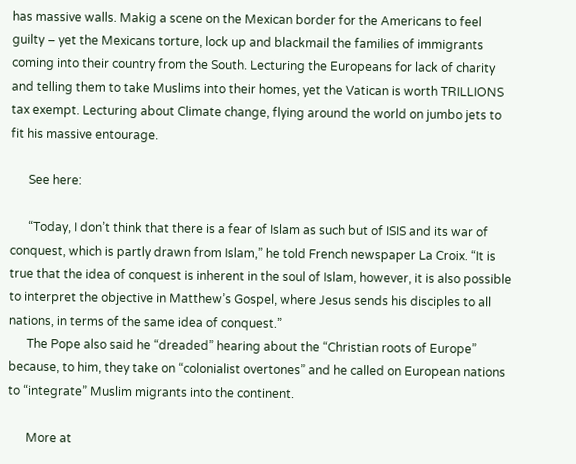has massive walls. Makig a scene on the Mexican border for the Americans to feel guilty – yet the Mexicans torture, lock up and blackmail the families of immigrants coming into their country from the South. Lecturing the Europeans for lack of charity and telling them to take Muslims into their homes, yet the Vatican is worth TRILLIONS tax exempt. Lecturing about Climate change, flying around the world on jumbo jets to fit his massive entourage.

      See here:

      “Today, I don’t think that there is a fear of Islam as such but of ISIS and its war of conquest, which is partly drawn from Islam,” he told French newspaper La Croix. “It is true that the idea of conquest is inherent in the soul of Islam, however, it is also possible to interpret the objective in Matthew’s Gospel, where Jesus sends his disciples to all nations, in terms of the same idea of conquest.”
      The Pope also said he “dreaded” hearing about the “Christian roots of Europe” because, to him, they take on “colonialist overtones” and he called on European nations to “integrate” Muslim migrants into the continent.

      More at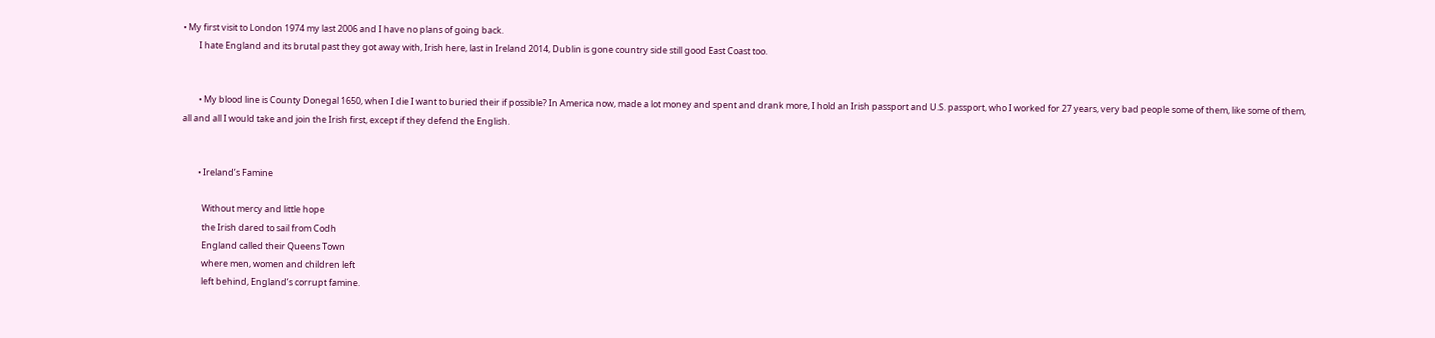• My first visit to London 1974 my last 2006 and I have no plans of going back.
        I hate England and its brutal past they got away with, Irish here, last in Ireland 2014, Dublin is gone country side still good East Coast too.


        • My blood line is County Donegal 1650, when I die I want to buried their if possible? In America now, made a lot money and spent and drank more, I hold an Irish passport and U.S. passport, who I worked for 27 years, very bad people some of them, like some of them, all and all I would take and join the Irish first, except if they defend the English.


        • Ireland’s Famine

          Without mercy and little hope
          the Irish dared to sail from Codh
          England called their Queens Town
          where men, women and children left
          left behind, England’s corrupt famine.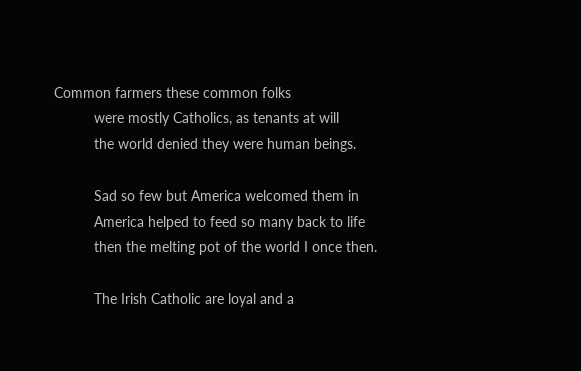Common farmers these common folks
          were mostly Catholics, as tenants at will
          the world denied they were human beings.

          Sad so few but America welcomed them in
          America helped to feed so many back to life
          then the melting pot of the world I once then.

          The Irish Catholic are loyal and a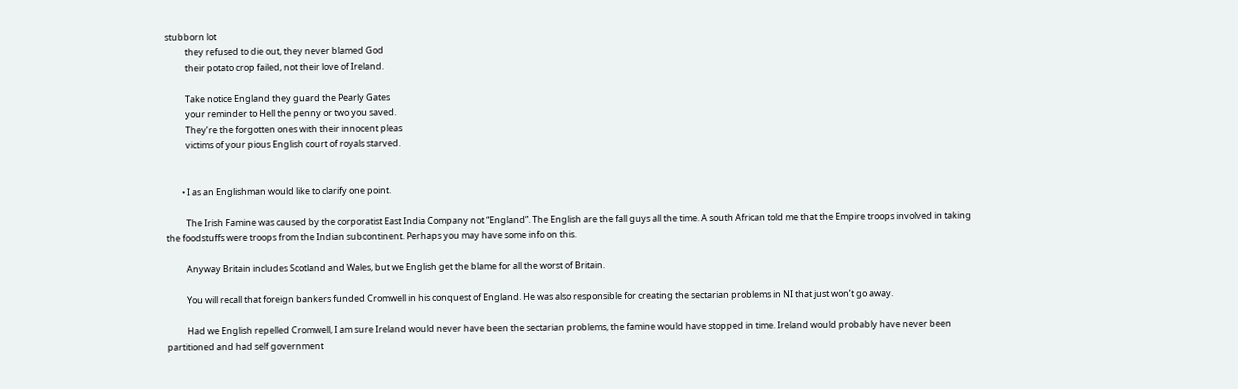stubborn lot
          they refused to die out, they never blamed God
          their potato crop failed, not their love of Ireland.

          Take notice England they guard the Pearly Gates
          your reminder to Hell the penny or two you saved.
          They’re the forgotten ones with their innocent pleas
          victims of your pious English court of royals starved.


        • I as an Englishman would like to clarify one point.

          The Irish Famine was caused by the corporatist East India Company not “England”. The English are the fall guys all the time. A south African told me that the Empire troops involved in taking the foodstuffs were troops from the Indian subcontinent. Perhaps you may have some info on this.

          Anyway Britain includes Scotland and Wales, but we English get the blame for all the worst of Britain.

          You will recall that foreign bankers funded Cromwell in his conquest of England. He was also responsible for creating the sectarian problems in NI that just won’t go away.

          Had we English repelled Cromwell, I am sure Ireland would never have been the sectarian problems, the famine would have stopped in time. Ireland would probably have never been partitioned and had self government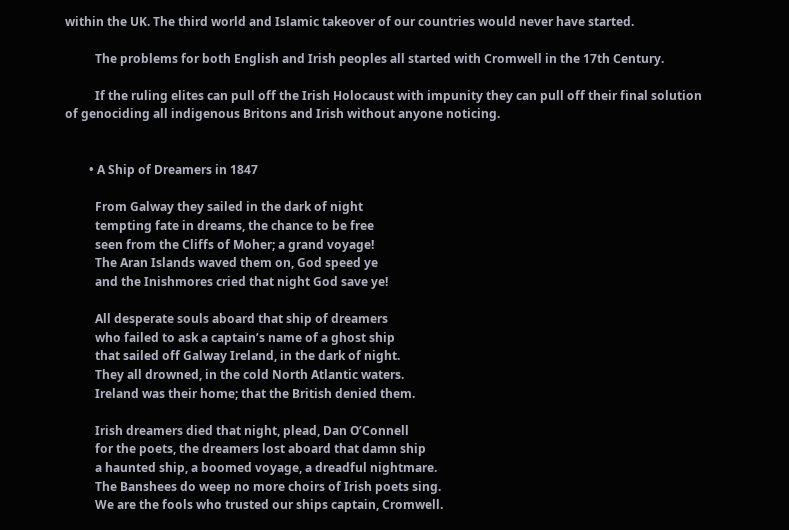within the UK. The third world and Islamic takeover of our countries would never have started.

          The problems for both English and Irish peoples all started with Cromwell in the 17th Century.

          If the ruling elites can pull off the Irish Holocaust with impunity they can pull off their final solution of genociding all indigenous Britons and Irish without anyone noticing.


        • A Ship of Dreamers in 1847

          From Galway they sailed in the dark of night
          tempting fate in dreams, the chance to be free
          seen from the Cliffs of Moher; a grand voyage!
          The Aran Islands waved them on, God speed ye
          and the Inishmores cried that night God save ye!

          All desperate souls aboard that ship of dreamers
          who failed to ask a captain’s name of a ghost ship
          that sailed off Galway Ireland, in the dark of night.
          They all drowned, in the cold North Atlantic waters.
          Ireland was their home; that the British denied them.

          Irish dreamers died that night, plead, Dan O’Connell
          for the poets, the dreamers lost aboard that damn ship
          a haunted ship, a boomed voyage, a dreadful nightmare.
          The Banshees do weep no more choirs of Irish poets sing.
          We are the fools who trusted our ships captain, Cromwell.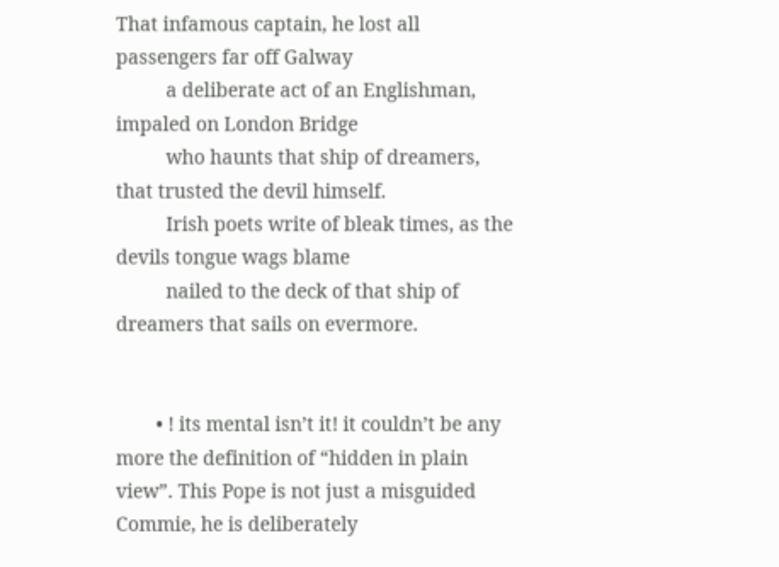That infamous captain, he lost all passengers far off Galway
          a deliberate act of an Englishman, impaled on London Bridge
          who haunts that ship of dreamers, that trusted the devil himself.
          Irish poets write of bleak times, as the devils tongue wags blame
          nailed to the deck of that ship of dreamers that sails on evermore.


        • ! its mental isn’t it! it couldn’t be any more the definition of “hidden in plain view”. This Pope is not just a misguided Commie, he is deliberately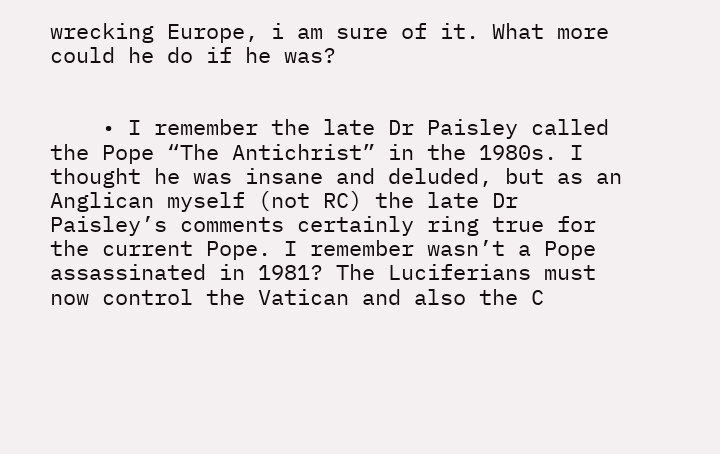wrecking Europe, i am sure of it. What more could he do if he was?


    • I remember the late Dr Paisley called the Pope “The Antichrist” in the 1980s. I thought he was insane and deluded, but as an Anglican myself (not RC) the late Dr Paisley’s comments certainly ring true for the current Pope. I remember wasn’t a Pope assassinated in 1981? The Luciferians must now control the Vatican and also the C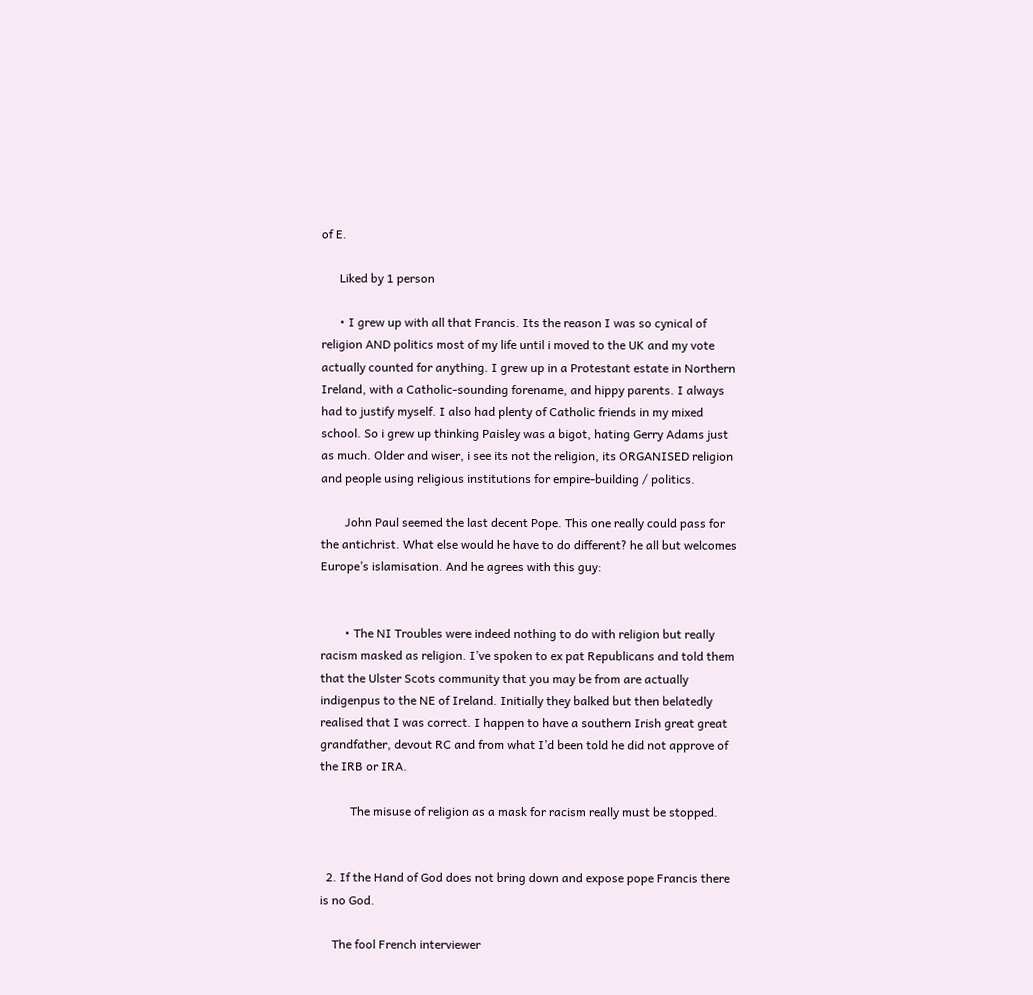of E.

      Liked by 1 person

      • I grew up with all that Francis. Its the reason I was so cynical of religion AND politics most of my life until i moved to the UK and my vote actually counted for anything. I grew up in a Protestant estate in Northern Ireland, with a Catholic-sounding forename, and hippy parents. I always had to justify myself. I also had plenty of Catholic friends in my mixed school. So i grew up thinking Paisley was a bigot, hating Gerry Adams just as much. Older and wiser, i see its not the religion, its ORGANISED religion and people using religious institutions for empire-building / politics.

        John Paul seemed the last decent Pope. This one really could pass for the antichrist. What else would he have to do different? he all but welcomes Europe’s islamisation. And he agrees with this guy:


        • The NI Troubles were indeed nothing to do with religion but really racism masked as religion. I’ve spoken to ex pat Republicans and told them that the Ulster Scots community that you may be from are actually indigenpus to the NE of Ireland. Initially they balked but then belatedly realised that I was correct. I happen to have a southern Irish great great grandfather, devout RC and from what I’d been told he did not approve of the IRB or IRA.

          The misuse of religion as a mask for racism really must be stopped.


  2. If the Hand of God does not bring down and expose pope Francis there is no God.

    The fool French interviewer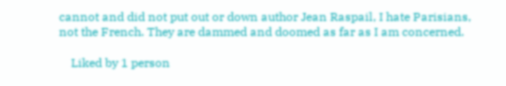cannot and did not put out or down author Jean Raspail, I hate Parisians, not the French. They are dammed and doomed as far as I am concerned.

    Liked by 1 person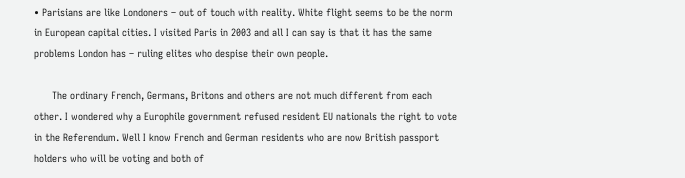• Parisians are like Londoners – out of touch with reality. White flight seems to be the norm in European capital cities. I visited Paris in 2003 and all I can say is that it has the same problems London has – ruling elites who despise their own people.

      The ordinary French, Germans, Britons and others are not much different from each other. I wondered why a Europhile government refused resident EU nationals the right to vote in the Referendum. Well I know French and German residents who are now British passport holders who will be voting and both of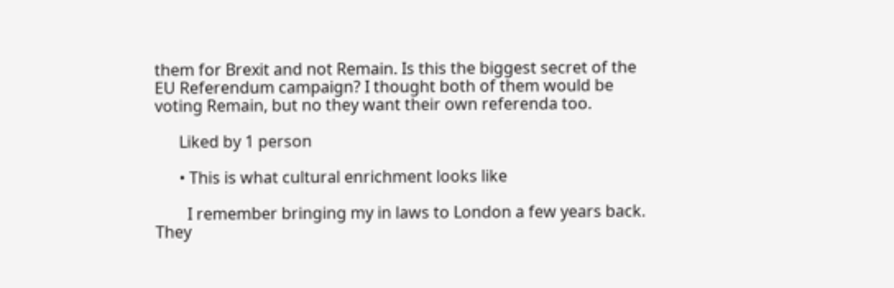them for Brexit and not Remain. Is this the biggest secret of the EU Referendum campaign? I thought both of them would be voting Remain, but no they want their own referenda too.

      Liked by 1 person

      • This is what cultural enrichment looks like

        I remember bringing my in laws to London a few years back. They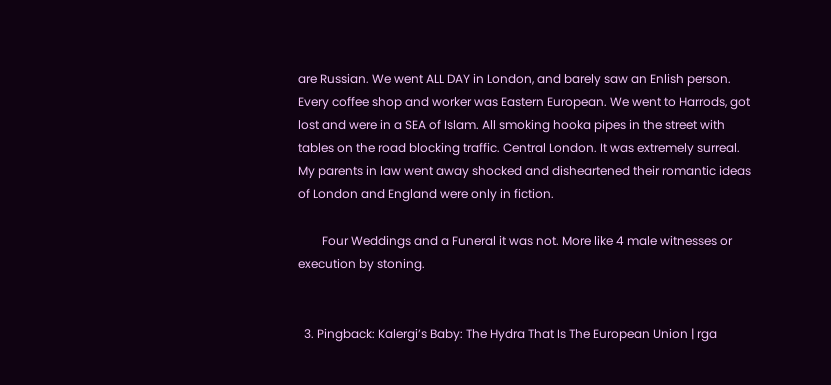are Russian. We went ALL DAY in London, and barely saw an Enlish person. Every coffee shop and worker was Eastern European. We went to Harrods, got lost and were in a SEA of Islam. All smoking hooka pipes in the street with tables on the road blocking traffic. Central London. It was extremely surreal. My parents in law went away shocked and disheartened their romantic ideas of London and England were only in fiction.

        Four Weddings and a Funeral it was not. More like 4 male witnesses or execution by stoning.


  3. Pingback: Kalergi’s Baby: The Hydra That Is The European Union | rga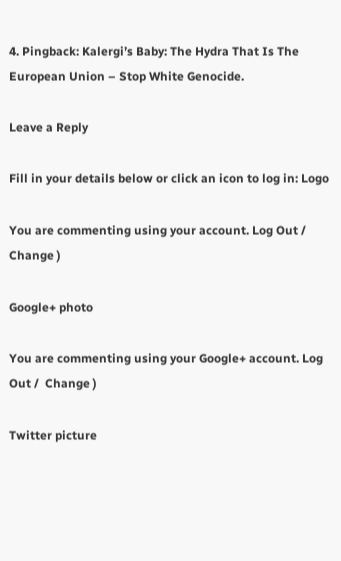4. Pingback: Kalergi’s Baby: The Hydra That Is The European Union – Stop White Genocide.

Leave a Reply

Fill in your details below or click an icon to log in: Logo

You are commenting using your account. Log Out /  Change )

Google+ photo

You are commenting using your Google+ account. Log Out /  Change )

Twitter picture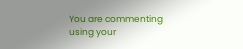You are commenting using your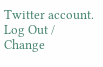Twitter account. Log Out /  Change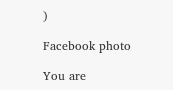)

Facebook photo

You are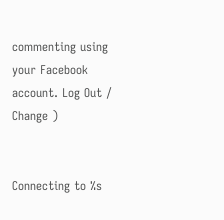commenting using your Facebook account. Log Out /  Change )


Connecting to %s